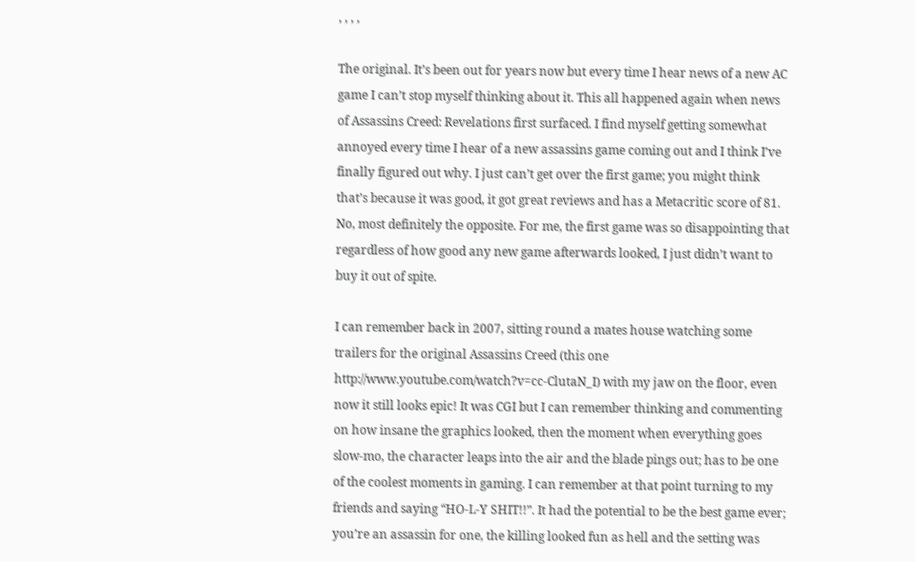, , , ,

The original. It’s been out for years now but every time I hear news of a new AC game I can’t stop myself thinking about it. This all happened again when news of Assassins Creed: Revelations first surfaced. I find myself getting somewhat annoyed every time I hear of a new assassins game coming out and I think I’ve finally figured out why. I just can’t get over the first game; you might think that’s because it was good, it got great reviews and has a Metacritic score of 81. No, most definitely the opposite. For me, the first game was so disappointing that regardless of how good any new game afterwards looked, I just didn’t want to buy it out of spite.

I can remember back in 2007, sitting round a mates house watching some trailers for the original Assassins Creed (this one http://www.youtube.com/watch?v=cc-ClutaN_I) with my jaw on the floor, even now it still looks epic! It was CGI but I can remember thinking and commenting on how insane the graphics looked, then the moment when everything goes slow-mo, the character leaps into the air and the blade pings out; has to be one of the coolest moments in gaming. I can remember at that point turning to my friends and saying “HO-L-Y SHIT!!”. It had the potential to be the best game ever; you’re an assassin for one, the killing looked fun as hell and the setting was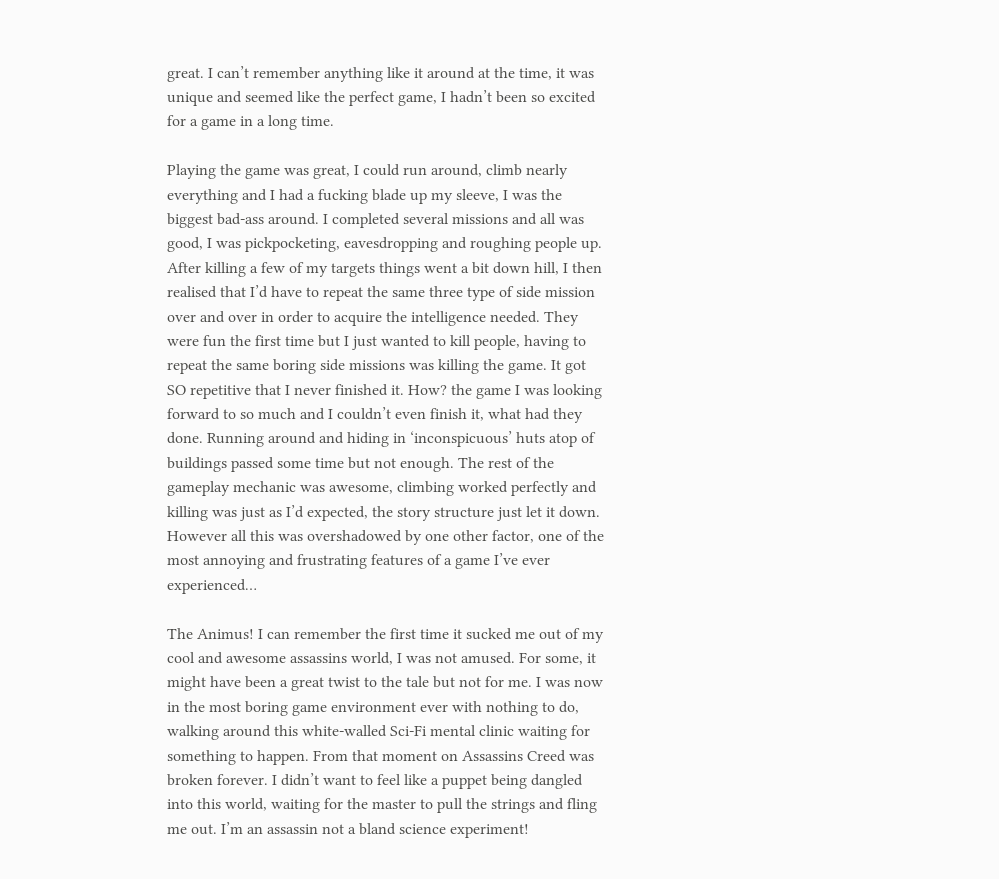great. I can’t remember anything like it around at the time, it was unique and seemed like the perfect game, I hadn’t been so excited for a game in a long time.

Playing the game was great, I could run around, climb nearly everything and I had a fucking blade up my sleeve, I was the biggest bad-ass around. I completed several missions and all was good, I was pickpocketing, eavesdropping and roughing people up. After killing a few of my targets things went a bit down hill, I then realised that I’d have to repeat the same three type of side mission over and over in order to acquire the intelligence needed. They were fun the first time but I just wanted to kill people, having to repeat the same boring side missions was killing the game. It got SO repetitive that I never finished it. How? the game I was looking forward to so much and I couldn’t even finish it, what had they done. Running around and hiding in ‘inconspicuous’ huts atop of buildings passed some time but not enough. The rest of the gameplay mechanic was awesome, climbing worked perfectly and killing was just as I’d expected, the story structure just let it down. However all this was overshadowed by one other factor, one of the most annoying and frustrating features of a game I’ve ever experienced…

The Animus! I can remember the first time it sucked me out of my cool and awesome assassins world, I was not amused. For some, it might have been a great twist to the tale but not for me. I was now in the most boring game environment ever with nothing to do, walking around this white-walled Sci-Fi mental clinic waiting for something to happen. From that moment on Assassins Creed was broken forever. I didn’t want to feel like a puppet being dangled into this world, waiting for the master to pull the strings and fling me out. I’m an assassin not a bland science experiment!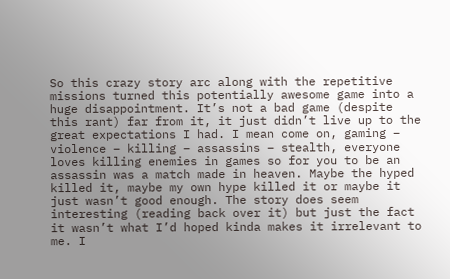So this crazy story arc along with the repetitive missions turned this potentially awesome game into a huge disappointment. It’s not a bad game (despite this rant) far from it, it just didn’t live up to the great expectations I had. I mean come on, gaming – violence – killing – assassins – stealth, everyone loves killing enemies in games so for you to be an assassin was a match made in heaven. Maybe the hyped killed it, maybe my own hype killed it or maybe it just wasn’t good enough. The story does seem interesting (reading back over it) but just the fact it wasn’t what I’d hoped kinda makes it irrelevant to me. I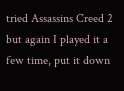tried Assassins Creed 2 but again I played it a few time, put it down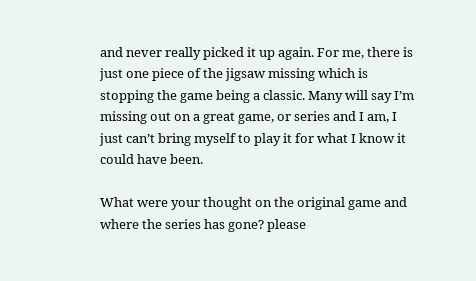and never really picked it up again. For me, there is just one piece of the jigsaw missing which is stopping the game being a classic. Many will say I’m missing out on a great game, or series and I am, I just can’t bring myself to play it for what I know it could have been.

What were your thought on the original game and where the series has gone? please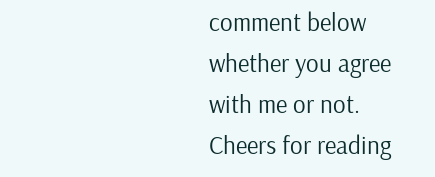comment below whether you agree with me or not. Cheers for reading